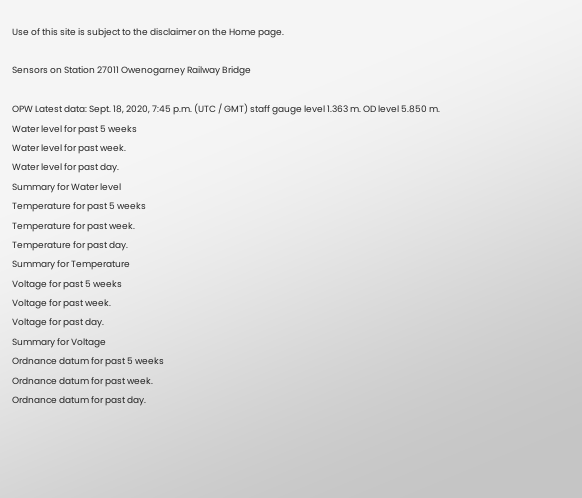Use of this site is subject to the disclaimer on the Home page.

Sensors on Station 27011 Owenogarney Railway Bridge

OPW Latest data: Sept. 18, 2020, 7:45 p.m. (UTC / GMT) staff gauge level 1.363 m. OD level 5.850 m.
Water level for past 5 weeks
Water level for past week.
Water level for past day.
Summary for Water level
Temperature for past 5 weeks
Temperature for past week.
Temperature for past day.
Summary for Temperature
Voltage for past 5 weeks
Voltage for past week.
Voltage for past day.
Summary for Voltage
Ordnance datum for past 5 weeks
Ordnance datum for past week.
Ordnance datum for past day.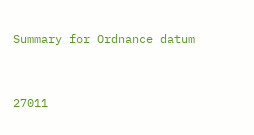Summary for Ordnance datum


27011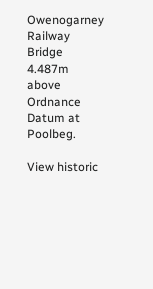Owenogarney Railway Bridge 4.487m above Ordnance Datum at Poolbeg.

View historic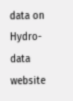data on Hydro-data website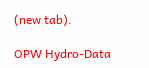(new tab).

OPW Hydro-Data